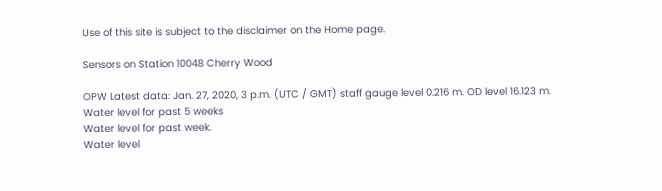Use of this site is subject to the disclaimer on the Home page.

Sensors on Station 10048 Cherry Wood

OPW Latest data: Jan. 27, 2020, 3 p.m. (UTC / GMT) staff gauge level 0.216 m. OD level 16.123 m.
Water level for past 5 weeks
Water level for past week.
Water level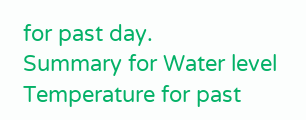for past day.
Summary for Water level
Temperature for past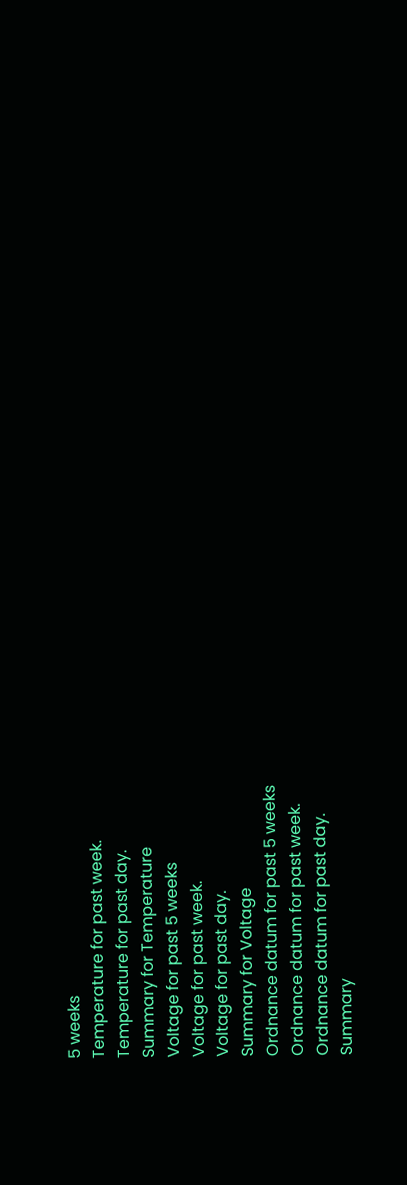5 weeks
Temperature for past week.
Temperature for past day.
Summary for Temperature
Voltage for past 5 weeks
Voltage for past week.
Voltage for past day.
Summary for Voltage
Ordnance datum for past 5 weeks
Ordnance datum for past week.
Ordnance datum for past day.
Summary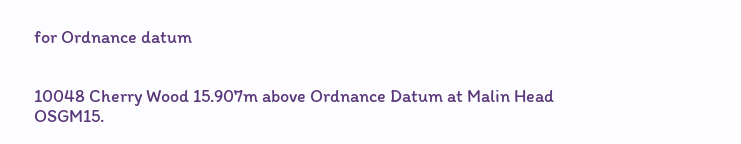for Ordnance datum


10048 Cherry Wood 15.907m above Ordnance Datum at Malin Head OSGM15.